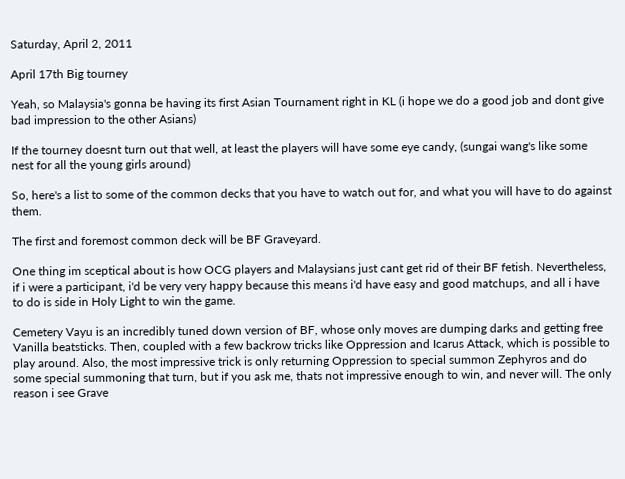Saturday, April 2, 2011

April 17th Big tourney

Yeah, so Malaysia's gonna be having its first Asian Tournament right in KL (i hope we do a good job and dont give bad impression to the other Asians)

If the tourney doesnt turn out that well, at least the players will have some eye candy, (sungai wang's like some nest for all the young girls around)

So, here's a list to some of the common decks that you have to watch out for, and what you will have to do against them.

The first and foremost common deck will be BF Graveyard.

One thing im sceptical about is how OCG players and Malaysians just cant get rid of their BF fetish. Nevertheless, if i were a participant, i'd be very very happy because this means i'd have easy and good matchups, and all i have to do is side in Holy Light to win the game.

Cemetery Vayu is an incredibly tuned down version of BF, whose only moves are dumping darks and getting free Vanilla beatsticks. Then, coupled with a few backrow tricks like Oppression and Icarus Attack, which is possible to play around. Also, the most impressive trick is only returning Oppression to special summon Zephyros and do some special summoning that turn, but if you ask me, thats not impressive enough to win, and never will. The only reason i see Grave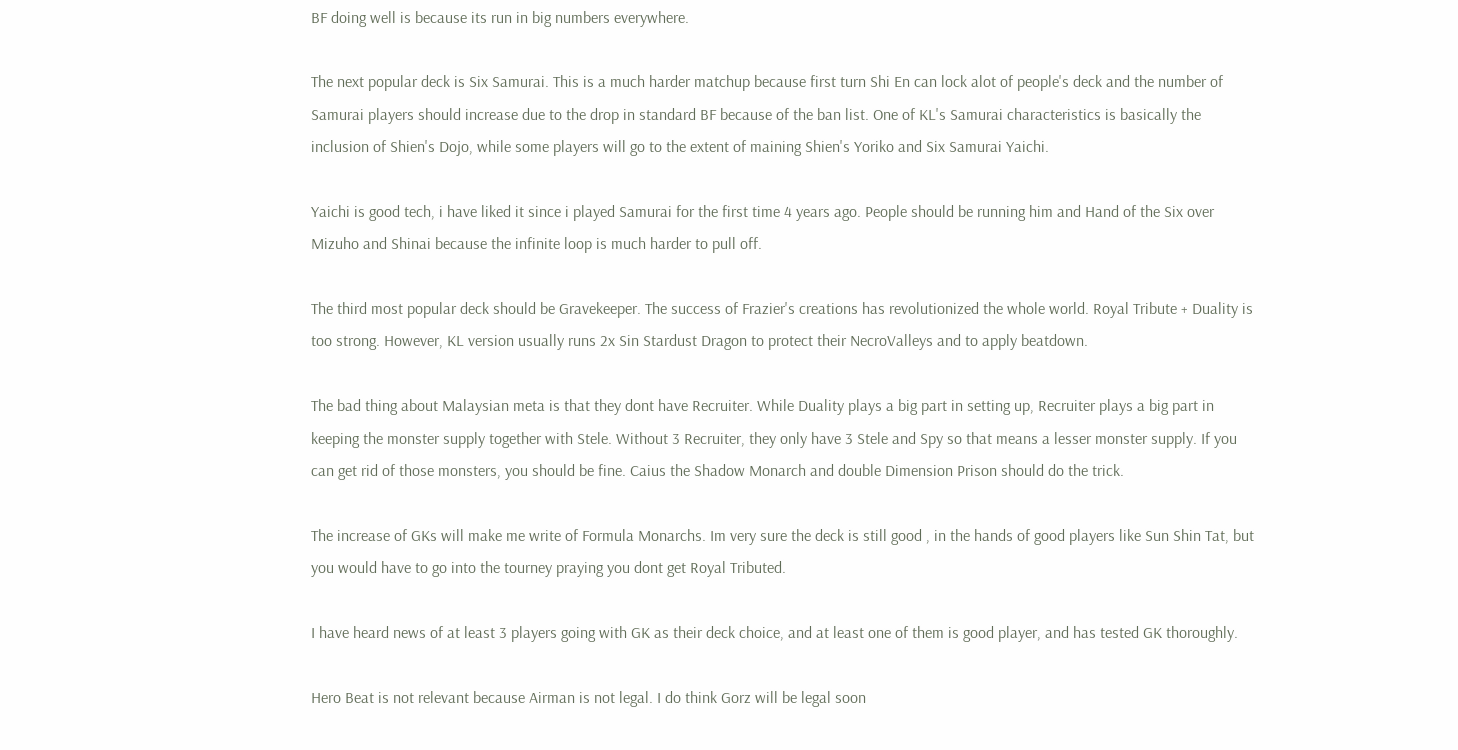BF doing well is because its run in big numbers everywhere.

The next popular deck is Six Samurai. This is a much harder matchup because first turn Shi En can lock alot of people's deck and the number of Samurai players should increase due to the drop in standard BF because of the ban list. One of KL's Samurai characteristics is basically the inclusion of Shien's Dojo, while some players will go to the extent of maining Shien's Yoriko and Six Samurai Yaichi.

Yaichi is good tech, i have liked it since i played Samurai for the first time 4 years ago. People should be running him and Hand of the Six over Mizuho and Shinai because the infinite loop is much harder to pull off.

The third most popular deck should be Gravekeeper. The success of Frazier's creations has revolutionized the whole world. Royal Tribute + Duality is too strong. However, KL version usually runs 2x Sin Stardust Dragon to protect their NecroValleys and to apply beatdown.

The bad thing about Malaysian meta is that they dont have Recruiter. While Duality plays a big part in setting up, Recruiter plays a big part in keeping the monster supply together with Stele. Without 3 Recruiter, they only have 3 Stele and Spy so that means a lesser monster supply. If you can get rid of those monsters, you should be fine. Caius the Shadow Monarch and double Dimension Prison should do the trick.

The increase of GKs will make me write of Formula Monarchs. Im very sure the deck is still good , in the hands of good players like Sun Shin Tat, but you would have to go into the tourney praying you dont get Royal Tributed.

I have heard news of at least 3 players going with GK as their deck choice, and at least one of them is good player, and has tested GK thoroughly.

Hero Beat is not relevant because Airman is not legal. I do think Gorz will be legal soon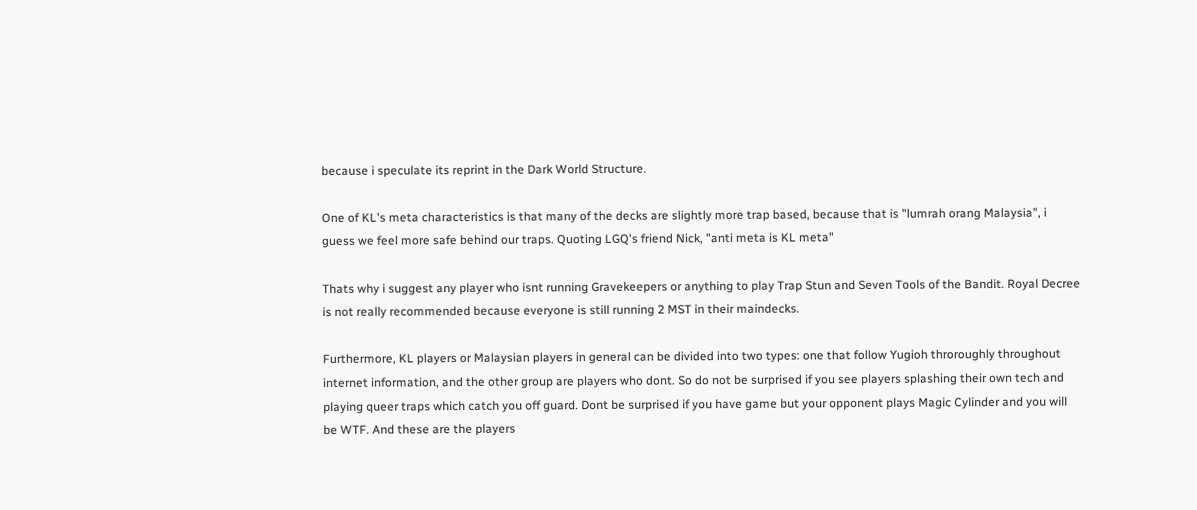because i speculate its reprint in the Dark World Structure.

One of KL's meta characteristics is that many of the decks are slightly more trap based, because that is "lumrah orang Malaysia", i guess we feel more safe behind our traps. Quoting LGQ's friend Nick, "anti meta is KL meta"

Thats why i suggest any player who isnt running Gravekeepers or anything to play Trap Stun and Seven Tools of the Bandit. Royal Decree is not really recommended because everyone is still running 2 MST in their maindecks.

Furthermore, KL players or Malaysian players in general can be divided into two types: one that follow Yugioh throroughly throughout internet information, and the other group are players who dont. So do not be surprised if you see players splashing their own tech and playing queer traps which catch you off guard. Dont be surprised if you have game but your opponent plays Magic Cylinder and you will be WTF. And these are the players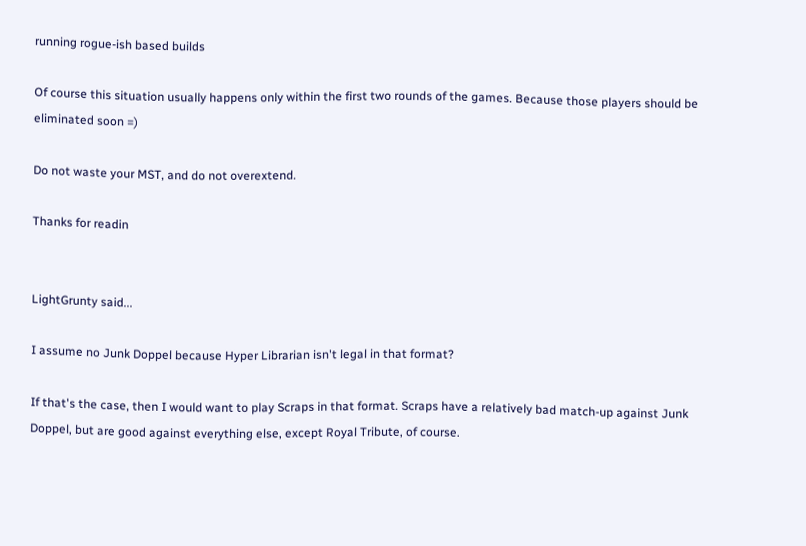running rogue-ish based builds

Of course this situation usually happens only within the first two rounds of the games. Because those players should be eliminated soon =)

Do not waste your MST, and do not overextend.

Thanks for readin


LightGrunty said...

I assume no Junk Doppel because Hyper Librarian isn't legal in that format?

If that's the case, then I would want to play Scraps in that format. Scraps have a relatively bad match-up against Junk Doppel, but are good against everything else, except Royal Tribute, of course.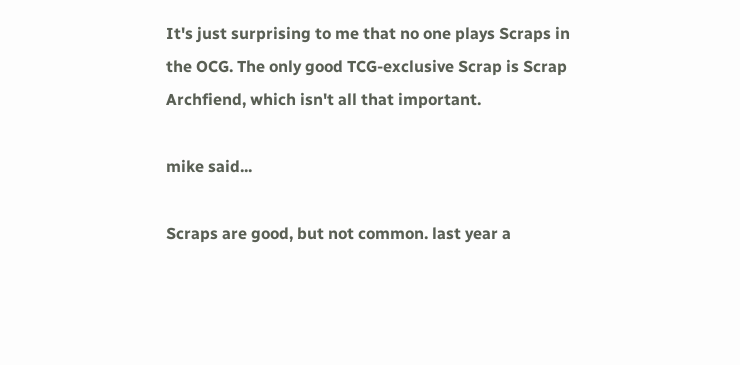It's just surprising to me that no one plays Scraps in the OCG. The only good TCG-exclusive Scrap is Scrap Archfiend, which isn't all that important.

mike said...

Scraps are good, but not common. last year a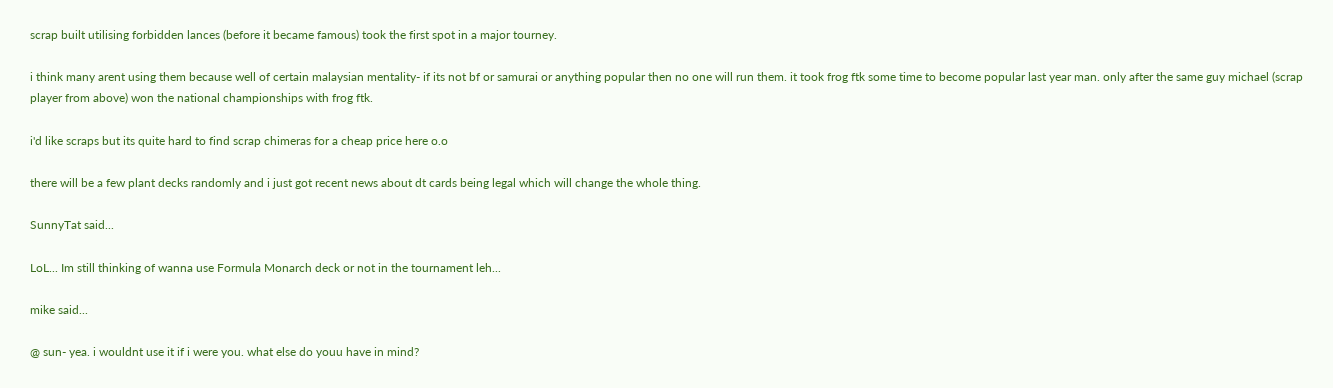scrap built utilising forbidden lances (before it became famous) took the first spot in a major tourney.

i think many arent using them because well of certain malaysian mentality- if its not bf or samurai or anything popular then no one will run them. it took frog ftk some time to become popular last year man. only after the same guy michael (scrap player from above) won the national championships with frog ftk.

i'd like scraps but its quite hard to find scrap chimeras for a cheap price here o.o

there will be a few plant decks randomly and i just got recent news about dt cards being legal which will change the whole thing.

SunnyTat said...

LoL... Im still thinking of wanna use Formula Monarch deck or not in the tournament leh...

mike said...

@ sun- yea. i wouldnt use it if i were you. what else do youu have in mind?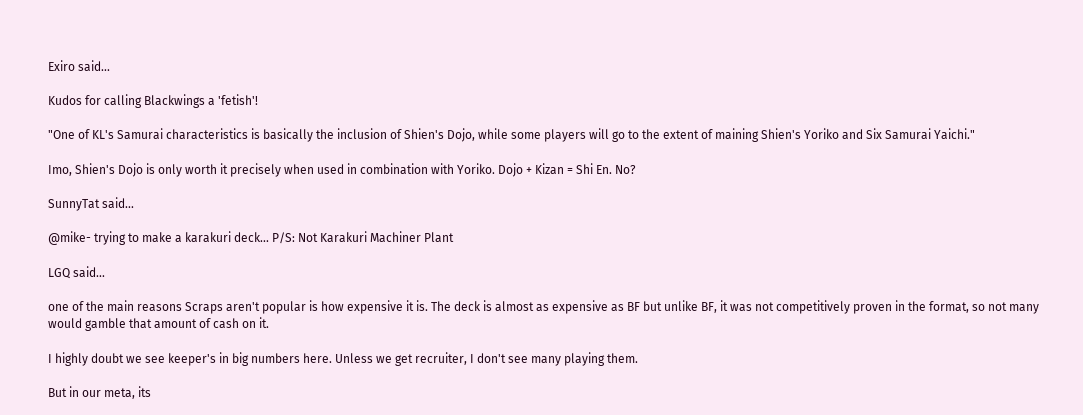Exiro said...

Kudos for calling Blackwings a 'fetish'!

"One of KL's Samurai characteristics is basically the inclusion of Shien's Dojo, while some players will go to the extent of maining Shien's Yoriko and Six Samurai Yaichi."

Imo, Shien's Dojo is only worth it precisely when used in combination with Yoriko. Dojo + Kizan = Shi En. No?

SunnyTat said...

@mike- trying to make a karakuri deck... P/S: Not Karakuri Machiner Plant

LGQ said...

one of the main reasons Scraps aren't popular is how expensive it is. The deck is almost as expensive as BF but unlike BF, it was not competitively proven in the format, so not many would gamble that amount of cash on it.

I highly doubt we see keeper's in big numbers here. Unless we get recruiter, I don't see many playing them.

But in our meta, its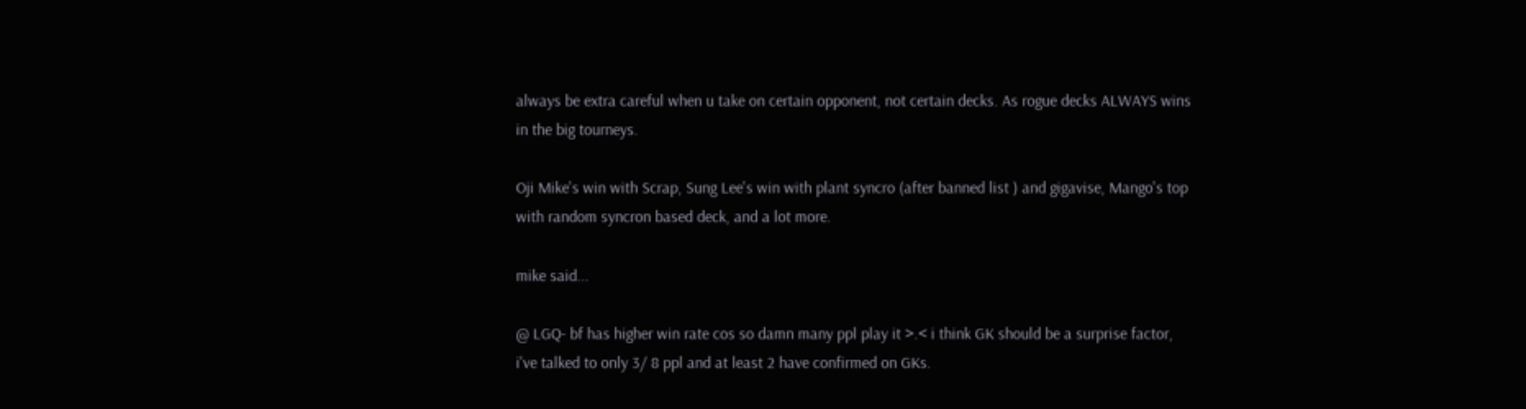always be extra careful when u take on certain opponent, not certain decks. As rogue decks ALWAYS wins in the big tourneys.

Oji Mike's win with Scrap, Sung Lee's win with plant syncro (after banned list ) and gigavise, Mango's top with random syncron based deck, and a lot more.

mike said...

@ LGQ- bf has higher win rate cos so damn many ppl play it >.< i think GK should be a surprise factor, i've talked to only 3/ 8 ppl and at least 2 have confirmed on GKs.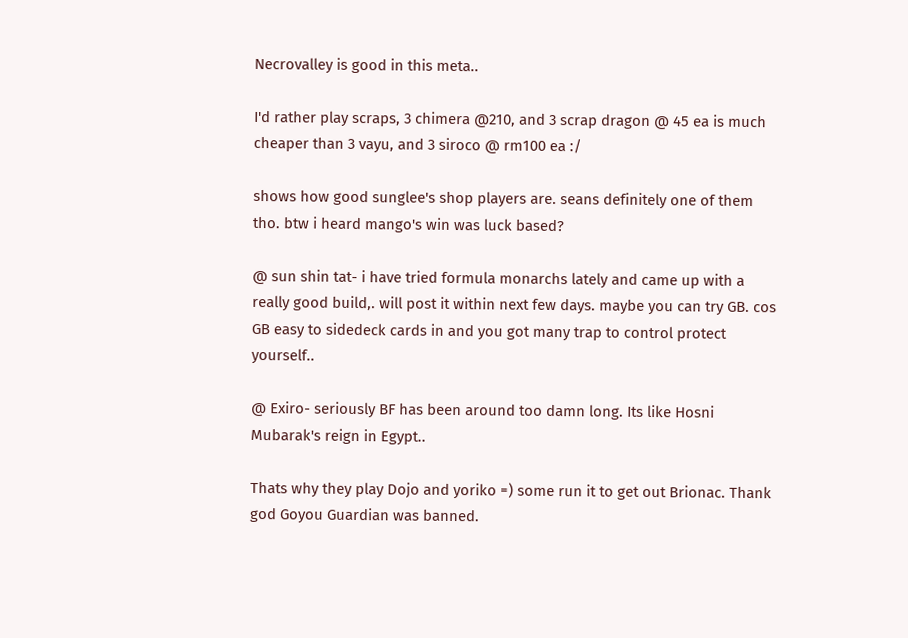Necrovalley is good in this meta..

I'd rather play scraps, 3 chimera @210, and 3 scrap dragon @ 45 ea is much cheaper than 3 vayu, and 3 siroco @ rm100 ea :/

shows how good sunglee's shop players are. seans definitely one of them tho. btw i heard mango's win was luck based?

@ sun shin tat- i have tried formula monarchs lately and came up with a really good build,. will post it within next few days. maybe you can try GB. cos GB easy to sidedeck cards in and you got many trap to control protect yourself..

@ Exiro- seriously BF has been around too damn long. Its like Hosni Mubarak's reign in Egypt..

Thats why they play Dojo and yoriko =) some run it to get out Brionac. Thank god Goyou Guardian was banned.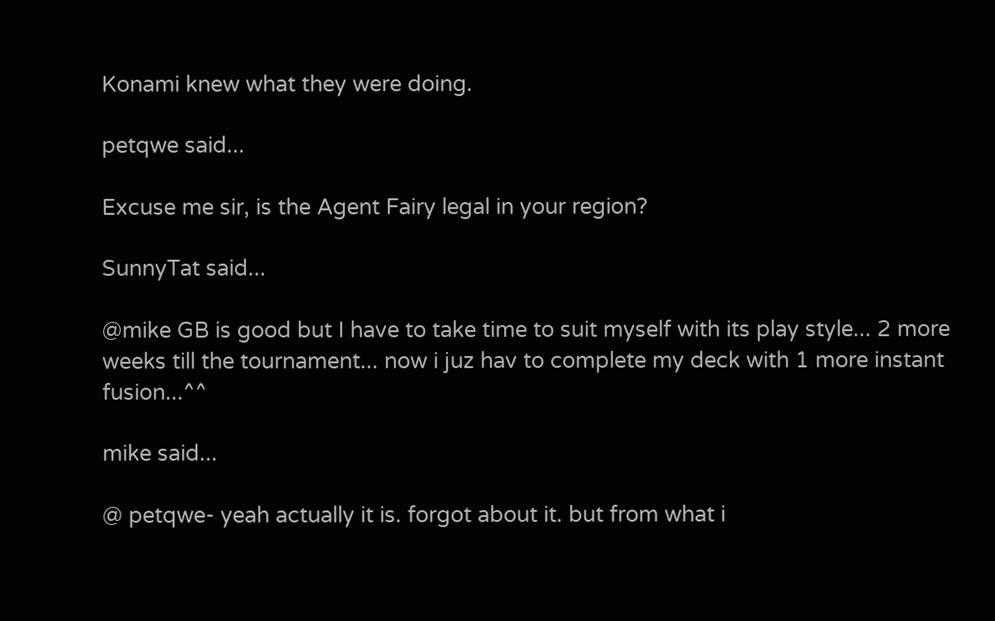Konami knew what they were doing.

petqwe said...

Excuse me sir, is the Agent Fairy legal in your region?

SunnyTat said...

@mike GB is good but I have to take time to suit myself with its play style... 2 more weeks till the tournament... now i juz hav to complete my deck with 1 more instant fusion...^^

mike said...

@ petqwe- yeah actually it is. forgot about it. but from what i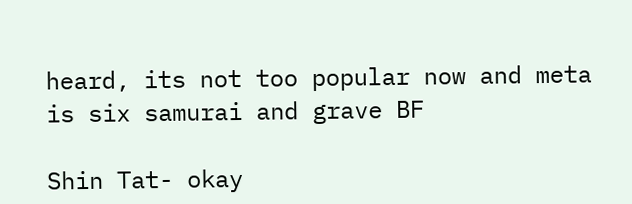heard, its not too popular now and meta is six samurai and grave BF

Shin Tat- okay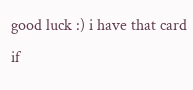good luck :) i have that card if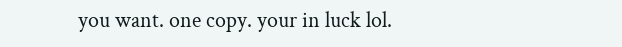you want. one copy. your in luck lol.